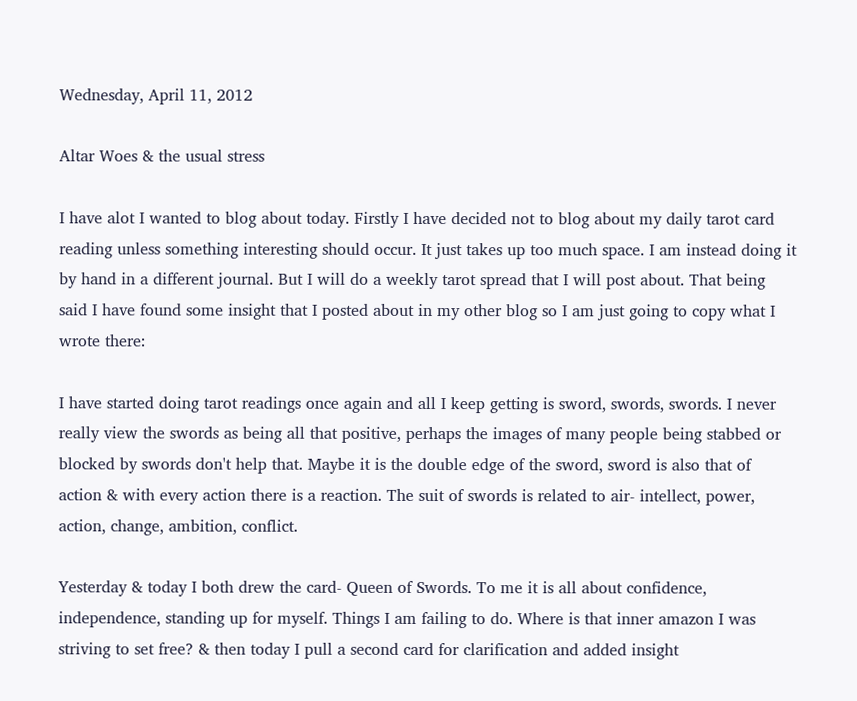Wednesday, April 11, 2012

Altar Woes & the usual stress

I have alot I wanted to blog about today. Firstly I have decided not to blog about my daily tarot card reading unless something interesting should occur. It just takes up too much space. I am instead doing it by hand in a different journal. But I will do a weekly tarot spread that I will post about. That being said I have found some insight that I posted about in my other blog so I am just going to copy what I wrote there:

I have started doing tarot readings once again and all I keep getting is sword, swords, swords. I never really view the swords as being all that positive, perhaps the images of many people being stabbed or blocked by swords don't help that. Maybe it is the double edge of the sword, sword is also that of action & with every action there is a reaction. The suit of swords is related to air- intellect, power, action, change, ambition, conflict.

Yesterday & today I both drew the card- Queen of Swords. To me it is all about confidence, independence, standing up for myself. Things I am failing to do. Where is that inner amazon I was striving to set free? & then today I pull a second card for clarification and added insight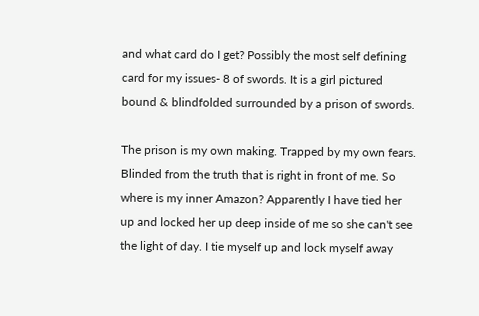and what card do I get? Possibly the most self defining card for my issues- 8 of swords. It is a girl pictured bound & blindfolded surrounded by a prison of swords.

The prison is my own making. Trapped by my own fears. Blinded from the truth that is right in front of me. So where is my inner Amazon? Apparently I have tied her up and locked her up deep inside of me so she can't see the light of day. I tie myself up and lock myself away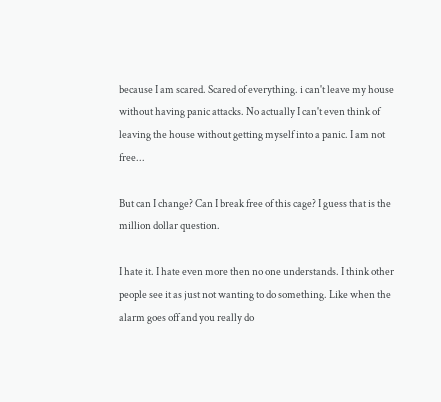because I am scared. Scared of everything. i can't leave my house without having panic attacks. No actually I can't even think of leaving the house without getting myself into a panic. I am not free...

But can I change? Can I break free of this cage? I guess that is the million dollar question.

I hate it. I hate even more then no one understands. I think other people see it as just not wanting to do something. Like when the alarm goes off and you really do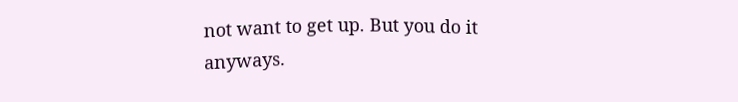not want to get up. But you do it anyways.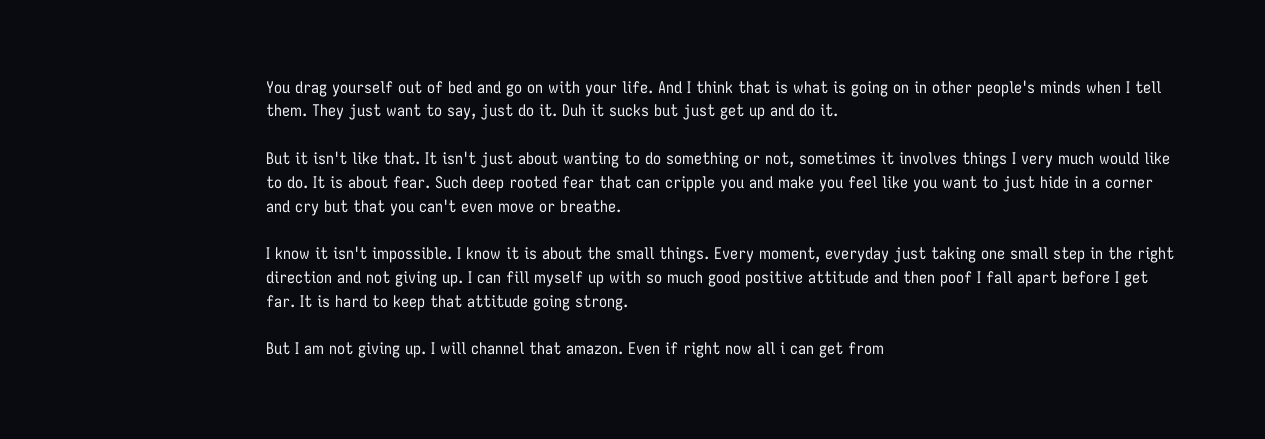You drag yourself out of bed and go on with your life. And I think that is what is going on in other people's minds when I tell them. They just want to say, just do it. Duh it sucks but just get up and do it.

But it isn't like that. It isn't just about wanting to do something or not, sometimes it involves things I very much would like to do. It is about fear. Such deep rooted fear that can cripple you and make you feel like you want to just hide in a corner and cry but that you can't even move or breathe.

I know it isn't impossible. I know it is about the small things. Every moment, everyday just taking one small step in the right direction and not giving up. I can fill myself up with so much good positive attitude and then poof I fall apart before I get far. It is hard to keep that attitude going strong.

But I am not giving up. I will channel that amazon. Even if right now all i can get from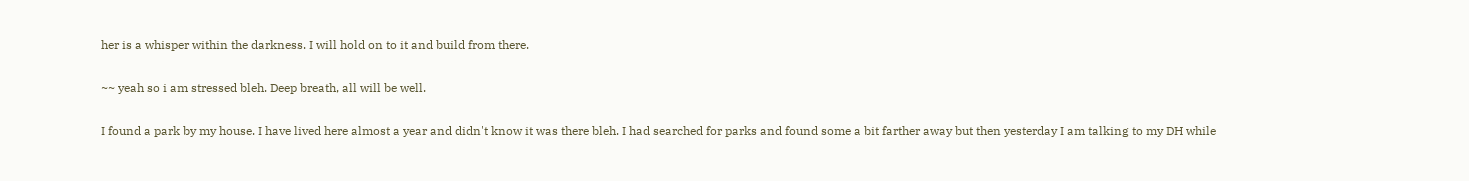her is a whisper within the darkness. I will hold on to it and build from there.

~~ yeah so i am stressed bleh. Deep breath, all will be well.

I found a park by my house. I have lived here almost a year and didn't know it was there bleh. I had searched for parks and found some a bit farther away but then yesterday I am talking to my DH while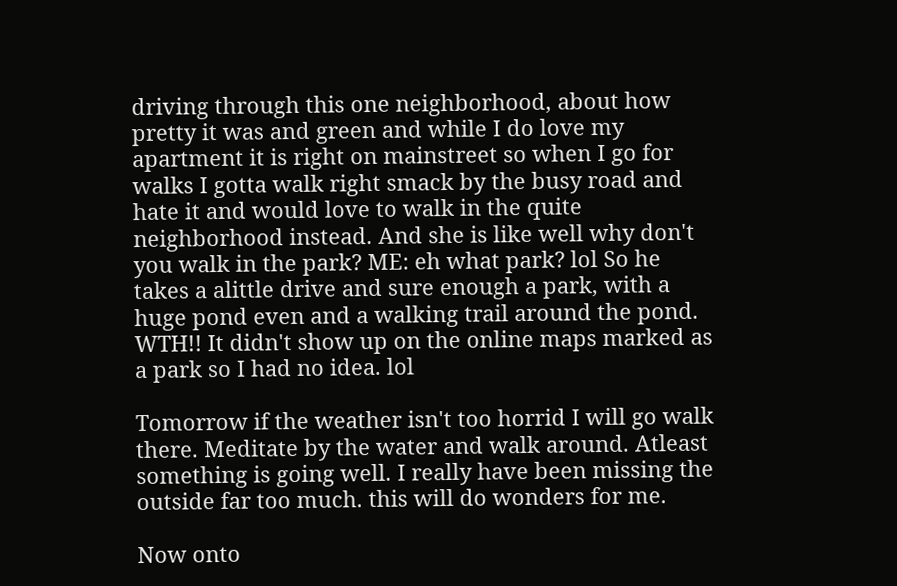driving through this one neighborhood, about how pretty it was and green and while I do love my apartment it is right on mainstreet so when I go for walks I gotta walk right smack by the busy road and hate it and would love to walk in the quite neighborhood instead. And she is like well why don't you walk in the park? ME: eh what park? lol So he takes a alittle drive and sure enough a park, with a huge pond even and a walking trail around the pond. WTH!! It didn't show up on the online maps marked as a park so I had no idea. lol

Tomorrow if the weather isn't too horrid I will go walk there. Meditate by the water and walk around. Atleast something is going well. I really have been missing the outside far too much. this will do wonders for me.

Now onto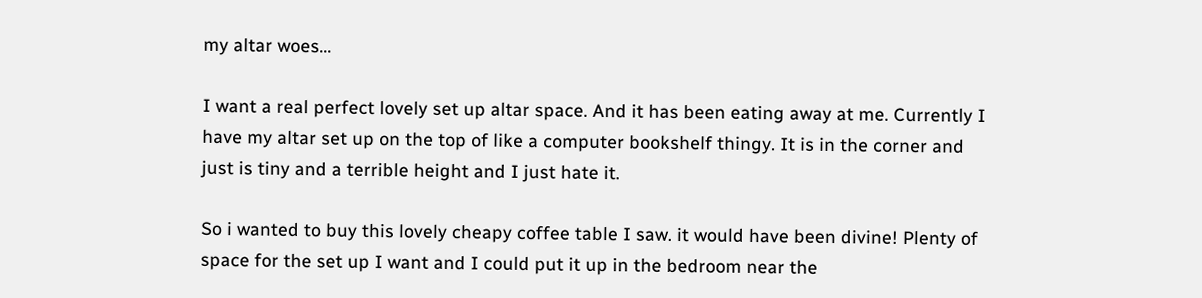my altar woes...

I want a real perfect lovely set up altar space. And it has been eating away at me. Currently I have my altar set up on the top of like a computer bookshelf thingy. It is in the corner and just is tiny and a terrible height and I just hate it.

So i wanted to buy this lovely cheapy coffee table I saw. it would have been divine! Plenty of space for the set up I want and I could put it up in the bedroom near the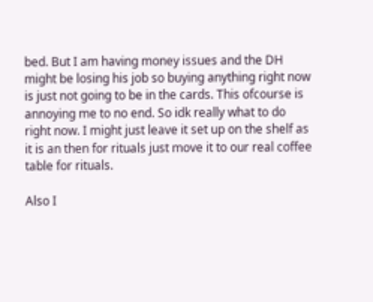bed. But I am having money issues and the DH might be losing his job so buying anything right now is just not going to be in the cards. This ofcourse is annoying me to no end. So idk really what to do right now. I might just leave it set up on the shelf as it is an then for rituals just move it to our real coffee table for rituals.

Also I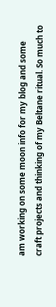am working on some moon info for my blog and some craft projects and thinking of my Beltane ritual. So much to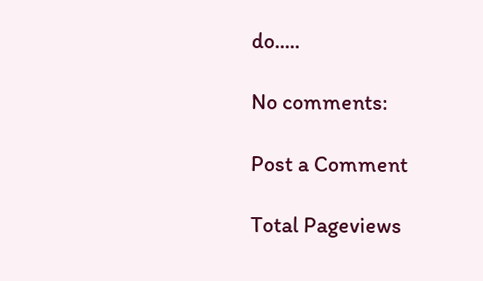do.....

No comments:

Post a Comment

Total Pageviews